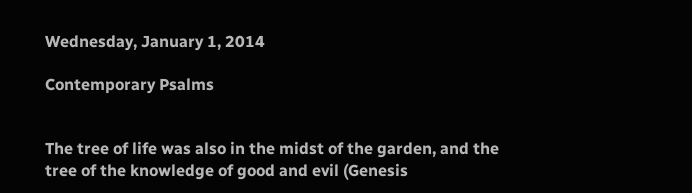Wednesday, January 1, 2014

Contemporary Psalms


The tree of life was also in the midst of the garden, and the tree of the knowledge of good and evil (Genesis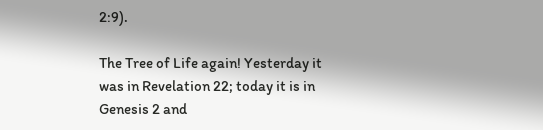2:9).

The Tree of Life again! Yesterday it was in Revelation 22; today it is in Genesis 2 and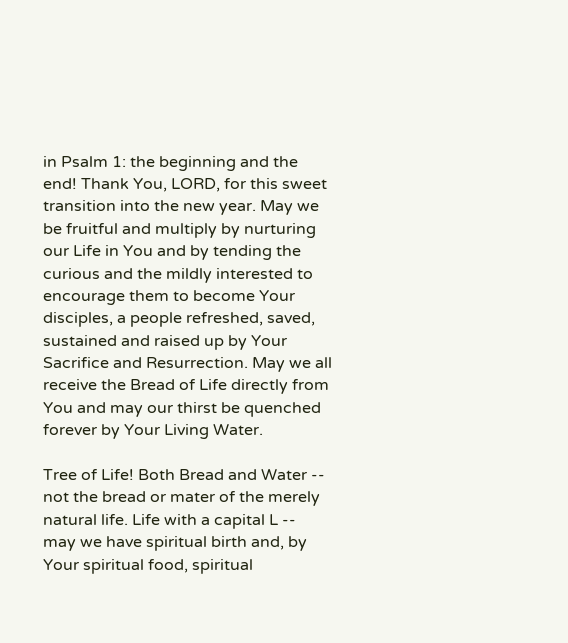in Psalm 1: the beginning and the end! Thank You, LORD, for this sweet transition into the new year. May we be fruitful and multiply by nurturing our Life in You and by tending the curious and the mildly interested to encourage them to become Your disciples, a people refreshed, saved, sustained and raised up by Your Sacrifice and Resurrection. May we all receive the Bread of Life directly from You and may our thirst be quenched forever by Your Living Water.

Tree of Life! Both Bread and Water -- not the bread or mater of the merely natural life. Life with a capital L -- may we have spiritual birth and, by Your spiritual food, spiritual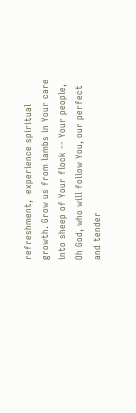refreshment,  experience spiritual growth. Grow us from lambs in Your care into sheep of Your flock -- Your people, Oh God, who will follow You, our perfect and tender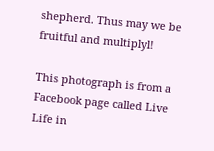shepherd. Thus may we be fruitful and multiplyl!

This photograph is from a Facebook page called Live Life in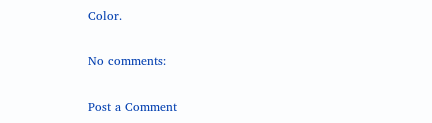Color.

No comments:

Post a Comment